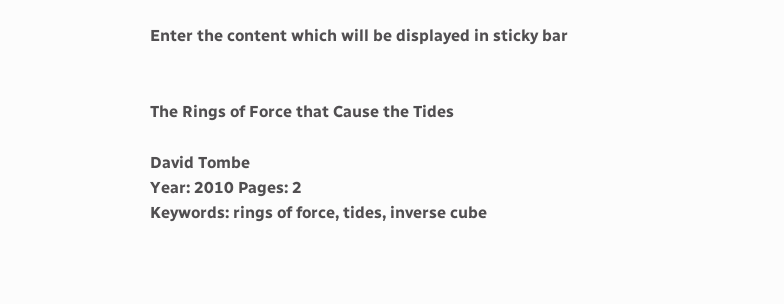Enter the content which will be displayed in sticky bar


The Rings of Force that Cause the Tides

David Tombe
Year: 2010 Pages: 2
Keywords: rings of force, tides, inverse cube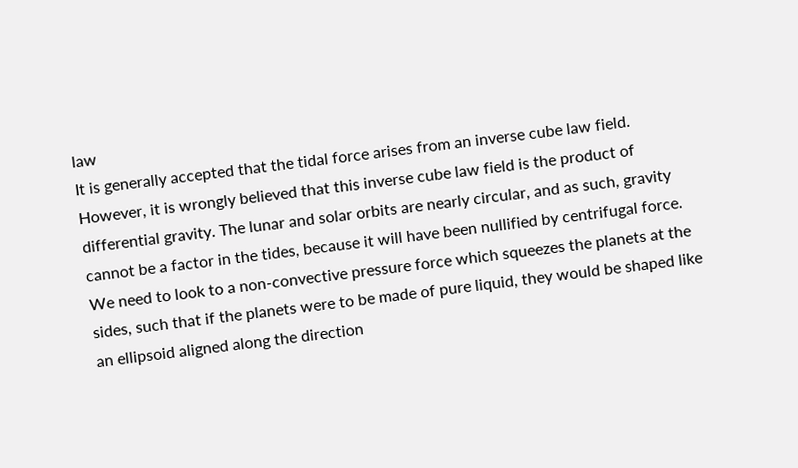law
It is generally accepted that the tidal force arises from an inverse cube law field. However, it is wrongly believed that this inverse cube law field is the product of differential gravity. The lunar and solar orbits are nearly circular, and as such, gravity cannot be a factor in the tides, because it will have been nullified by centrifugal force. We need to look to a non-convective pressure force which squeezes the planets at the sides, such that if the planets were to be made of pure liquid, they would be shaped like an ellipsoid aligned along the direction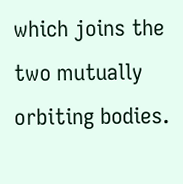which joins the two mutually orbiting bodies.